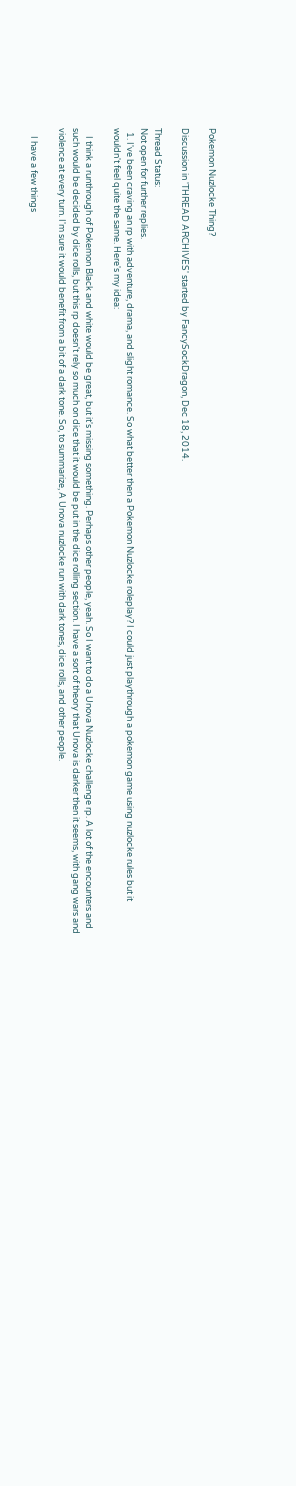Pokemon Nuzlocke Thing?

Discussion in 'THREAD ARCHIVES' started by FancySockDragon, Dec 18, 2014.

Thread Status:
Not open for further replies.
  1. I've been craving an rp with adventure, drama, and slight romance. So what better then a Pokemon Nuzlocke roleplay? I could just playthrough a pokemon game using nuzlocke rules but it wouldn't feel quite the same. Here's my idea:

    I think a runthrough of Pokemon Black and white would be great, but it's missing something. Perhaps other people, yeah. So I want to do a Unova Nuzlocke challenge rp. A lot of the encounters and such would be decided by dice rolls, but this rp doesn't rely so much on dice that it would be put in the dice rolling section. I have a sort of theory that Unova is darker then it seems, with gang wars and violence at every turn. I'm sure it would benefit from a bit of a dark tone. So, to summarize, A Unova nuzlocke run with dark tones, dice rolls, and other people.

    I have a few things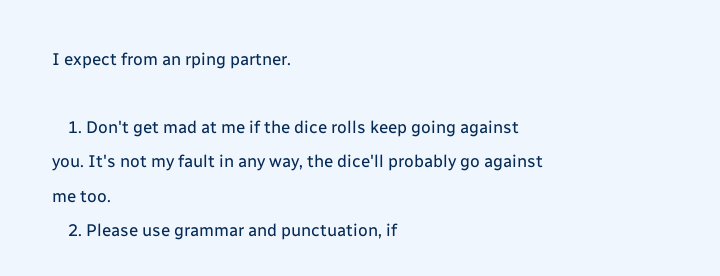I expect from an rping partner.

    1. Don't get mad at me if the dice rolls keep going against you. It's not my fault in any way, the dice'll probably go against me too.
    2. Please use grammar and punctuation, if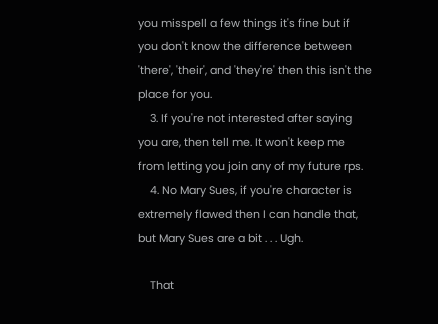you misspell a few things it's fine but if you don't know the difference between 'there', 'their', and 'they're' then this isn't the place for you.
    3. If you're not interested after saying you are, then tell me. It won't keep me from letting you join any of my future rps.
    4. No Mary Sues, if you're character is extremely flawed then I can handle that, but Mary Sues are a bit . . . Ugh.

    That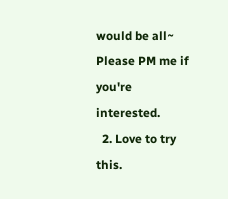would be all~ Please PM me if you're interested.
  2. Love to try this.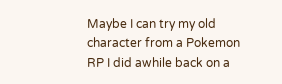Maybe I can try my old character from a Pokemon RP I did awhile back on a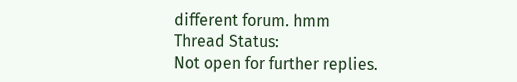different forum. hmm
Thread Status:
Not open for further replies.